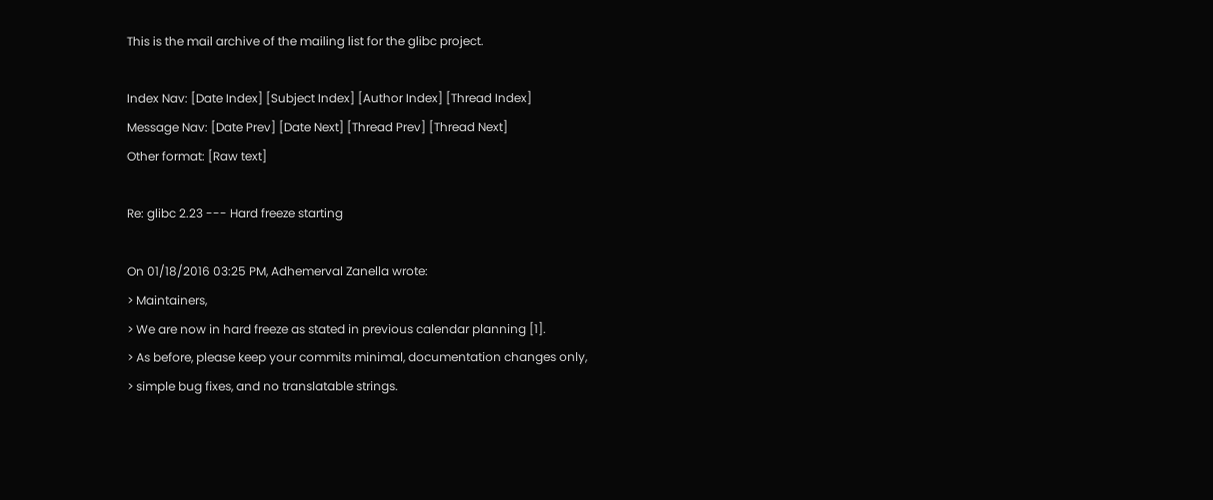This is the mail archive of the mailing list for the glibc project.

Index Nav: [Date Index] [Subject Index] [Author Index] [Thread Index]
Message Nav: [Date Prev] [Date Next] [Thread Prev] [Thread Next]
Other format: [Raw text]

Re: glibc 2.23 --- Hard freeze starting

On 01/18/2016 03:25 PM, Adhemerval Zanella wrote:
> Maintainers,
> We are now in hard freeze as stated in previous calendar planning [1].
> As before, please keep your commits minimal, documentation changes only,
> simple bug fixes, and no translatable strings.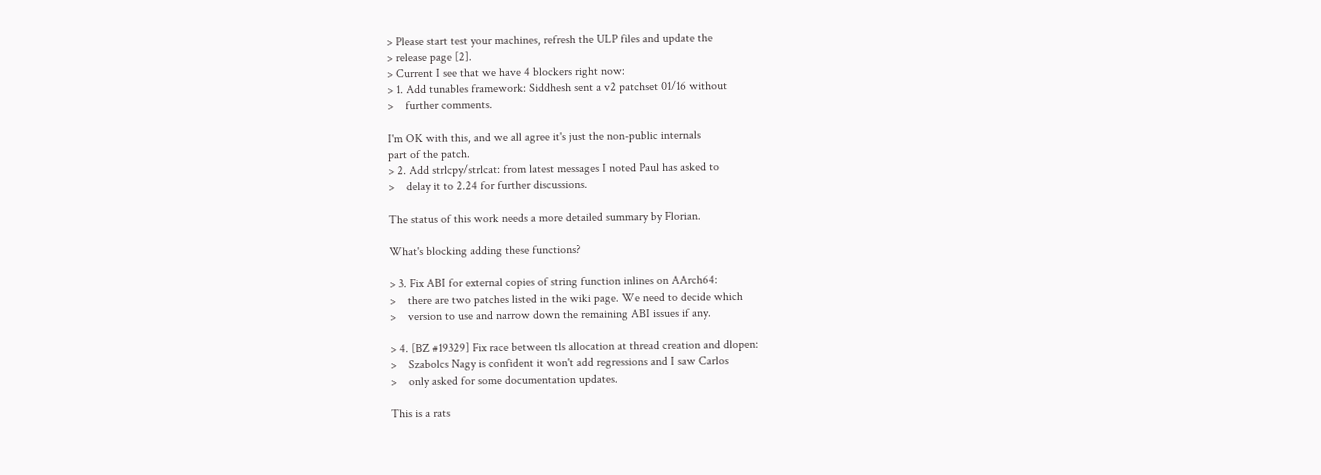> Please start test your machines, refresh the ULP files and update the
> release page [2].
> Current I see that we have 4 blockers right now:
> 1. Add tunables framework: Siddhesh sent a v2 patchset 01/16 without
>    further comments.

I'm OK with this, and we all agree it's just the non-public internals
part of the patch.
> 2. Add strlcpy/strlcat: from latest messages I noted Paul has asked to
>    delay it to 2.24 for further discussions.

The status of this work needs a more detailed summary by Florian.

What's blocking adding these functions?

> 3. Fix ABI for external copies of string function inlines on AArch64:
>    there are two patches listed in the wiki page. We need to decide which
>    version to use and narrow down the remaining ABI issues if any.

> 4. [BZ #19329] Fix race between tls allocation at thread creation and dlopen:
>    Szabolcs Nagy is confident it won't add regressions and I saw Carlos
>    only asked for some documentation updates.

This is a rats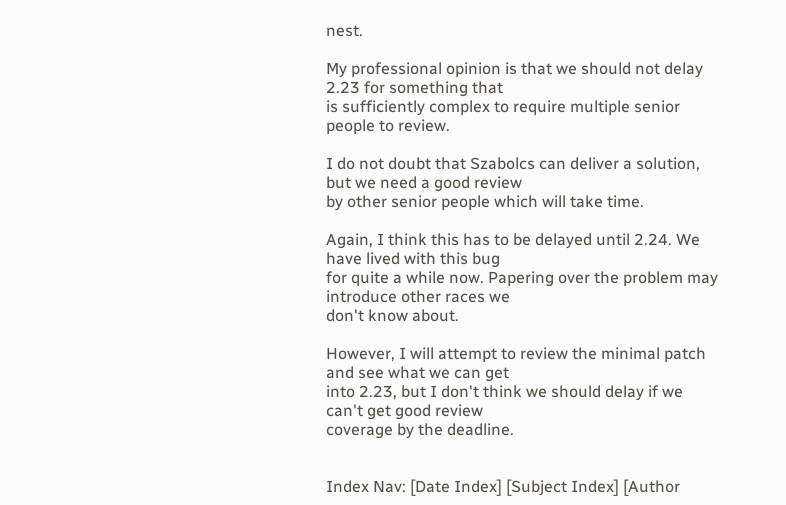nest.

My professional opinion is that we should not delay 2.23 for something that
is sufficiently complex to require multiple senior people to review.

I do not doubt that Szabolcs can deliver a solution, but we need a good review
by other senior people which will take time.

Again, I think this has to be delayed until 2.24. We have lived with this bug
for quite a while now. Papering over the problem may introduce other races we
don't know about.

However, I will attempt to review the minimal patch and see what we can get
into 2.23, but I don't think we should delay if we can't get good review
coverage by the deadline.


Index Nav: [Date Index] [Subject Index] [Author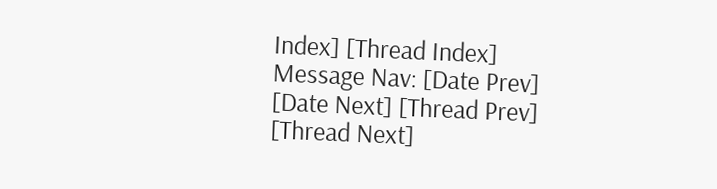Index] [Thread Index]
Message Nav: [Date Prev] [Date Next] [Thread Prev] [Thread Next]